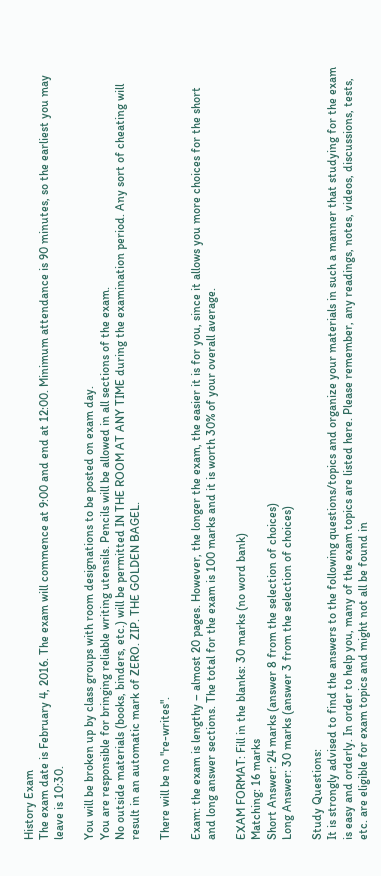History Exam
The exam date is February 4, 2016. The exam will commence at 9:00 and end at 12:00. Minimum attendance is 90 minutes, so the earliest you may leave is 10:30.

You will be broken up by class groups with room designations to be posted on exam day.
You are responsible for bringing reliable writing utensils. Pencils will be allowed in all sections of the exam.
No outside materials (books, binders, etc.) will be permitted IN THE ROOM AT ANY TIME during the examination period. Any sort of cheating will result in an automatic mark of ZERO. ZIP. THE GOLDEN BAGEL.

There will be no "re-writes".

Exam: the exam is lengthy – almost 20 pages. However, the longer the exam, the easier it is for you, since it allows you more choices for the short and long answer sections. The total for the exam is 100 marks and it is worth 30% of your overall average.

EXAM FORMAT: Fill in the blanks: 30 marks (no word bank)
Matching: 16 marks
Short Answer: 24 marks (answer 8 from the selection of choices)
Long Answer: 30 marks (answer 3 from the selection of choices)

Study Questions:
It is strongly advised to find the answers to the following questions/topics and organize your materials in such a manner that studying for the exam is easy and orderly. In order to help you, many of the exam topics are listed here. Please remember, any readings, notes, videos, discussions, tests, etc. are eligible for exam topics and might not all be found in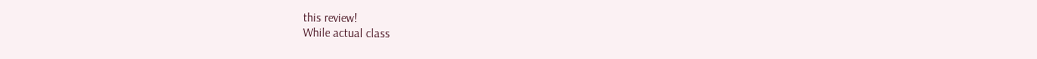this review!
While actual class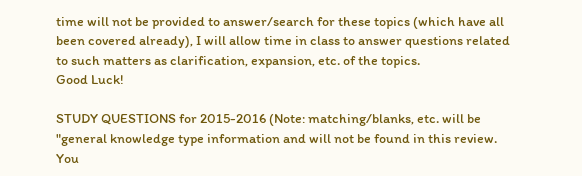time will not be provided to answer/search for these topics (which have all been covered already), I will allow time in class to answer questions related to such matters as clarification, expansion, etc. of the topics.
Good Luck!

STUDY QUESTIONS for 2015-2016 (Note: matching/blanks, etc. will be "general knowledge type information and will not be found in this review. You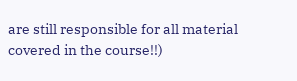are still responsible for all material covered in the course!!)